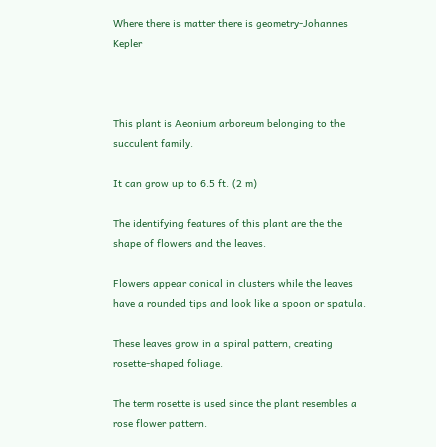Where there is matter there is geometry-Johannes Kepler



This plant is Aeonium arboreum belonging to the succulent family.

It can grow up to 6.5 ft. (2 m)

The identifying features of this plant are the the shape of flowers and the leaves.

Flowers appear conical in clusters while the leaves have a rounded tips and look like a spoon or spatula.

These leaves grow in a spiral pattern, creating rosette-shaped foliage.

The term rosette is used since the plant resembles a rose flower pattern.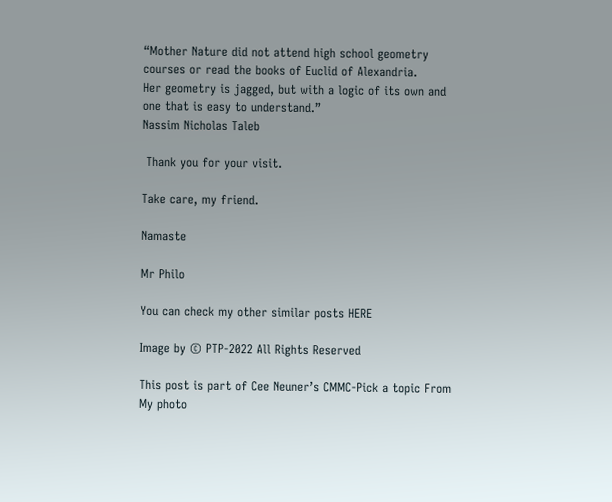“Mother Nature did not attend high school geometry courses or read the books of Euclid of Alexandria.
Her geometry is jagged, but with a logic of its own and one that is easy to understand.”
Nassim Nicholas Taleb

 Thank you for your visit.

Take care, my friend.

Namaste

Mr Philo

You can check my other similar posts HERE

Image by © PTP-2022 All Rights Reserved

This post is part of Cee Neuner’s CMMC-Pick a topic From My photo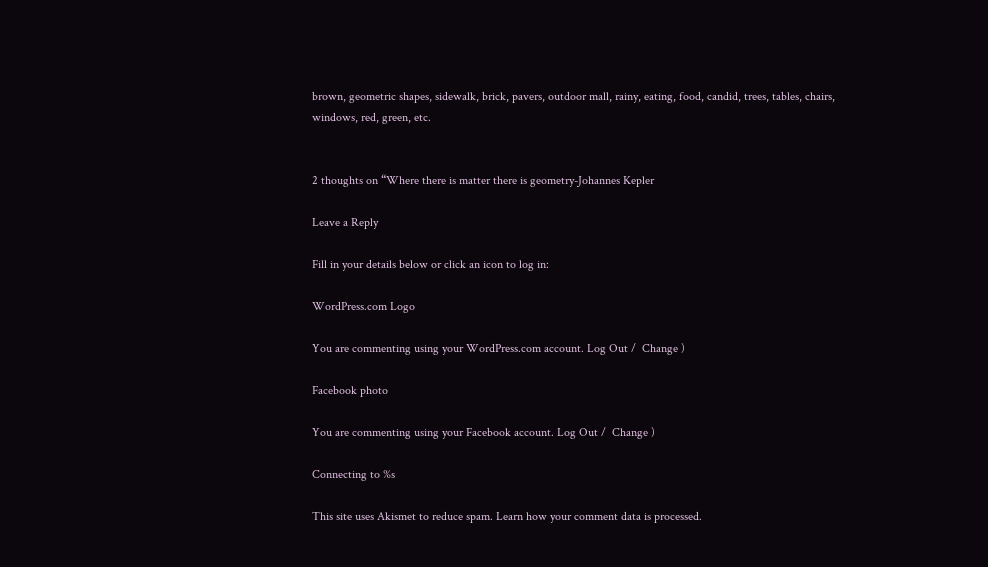brown, geometric shapes, sidewalk, brick, pavers, outdoor mall, rainy, eating, food, candid, trees, tables, chairs, windows, red, green, etc.


2 thoughts on “Where there is matter there is geometry-Johannes Kepler

Leave a Reply

Fill in your details below or click an icon to log in:

WordPress.com Logo

You are commenting using your WordPress.com account. Log Out /  Change )

Facebook photo

You are commenting using your Facebook account. Log Out /  Change )

Connecting to %s

This site uses Akismet to reduce spam. Learn how your comment data is processed.